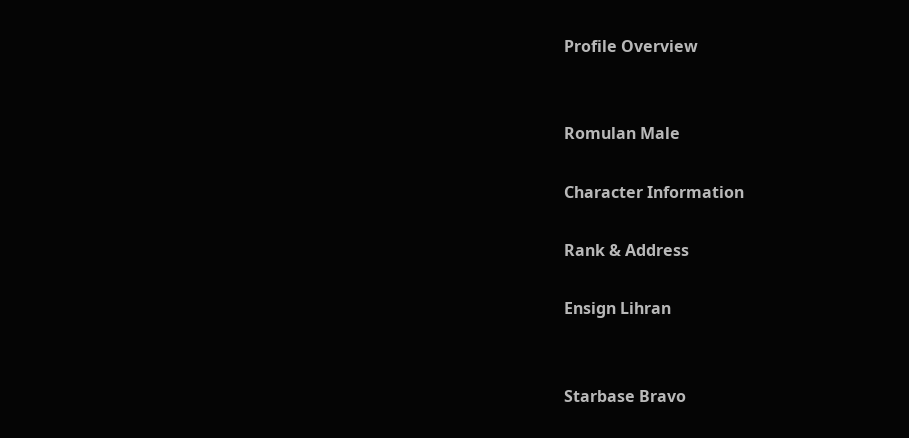Profile Overview


Romulan Male

Character Information

Rank & Address

Ensign Lihran


Starbase Bravo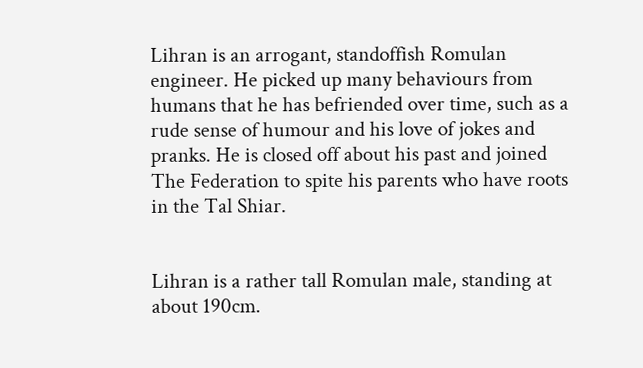Lihran is an arrogant, standoffish Romulan engineer. He picked up many behaviours from humans that he has befriended over time, such as a rude sense of humour and his love of jokes and pranks. He is closed off about his past and joined The Federation to spite his parents who have roots in the Tal Shiar.


Lihran is a rather tall Romulan male, standing at about 190cm.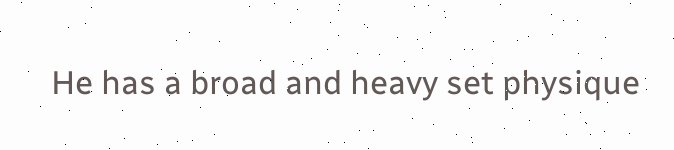He has a broad and heavy set physique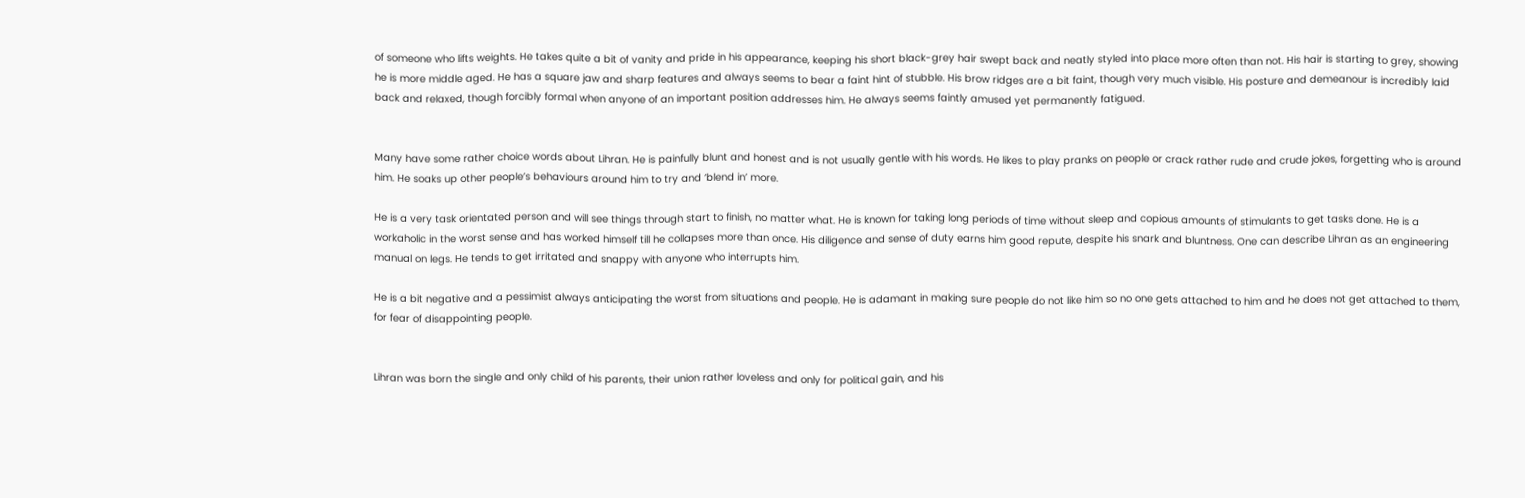of someone who lifts weights. He takes quite a bit of vanity and pride in his appearance, keeping his short black-grey hair swept back and neatly styled into place more often than not. His hair is starting to grey, showing he is more middle aged. He has a square jaw and sharp features and always seems to bear a faint hint of stubble. His brow ridges are a bit faint, though very much visible. His posture and demeanour is incredibly laid back and relaxed, though forcibly formal when anyone of an important position addresses him. He always seems faintly amused yet permanently fatigued.


Many have some rather choice words about Lihran. He is painfully blunt and honest and is not usually gentle with his words. He likes to play pranks on people or crack rather rude and crude jokes, forgetting who is around him. He soaks up other people’s behaviours around him to try and ‘blend in’ more.

He is a very task orientated person and will see things through start to finish, no matter what. He is known for taking long periods of time without sleep and copious amounts of stimulants to get tasks done. He is a workaholic in the worst sense and has worked himself till he collapses more than once. His diligence and sense of duty earns him good repute, despite his snark and bluntness. One can describe Lihran as an engineering manual on legs. He tends to get irritated and snappy with anyone who interrupts him.

He is a bit negative and a pessimist always anticipating the worst from situations and people. He is adamant in making sure people do not like him so no one gets attached to him and he does not get attached to them, for fear of disappointing people.


Lihran was born the single and only child of his parents, their union rather loveless and only for political gain, and his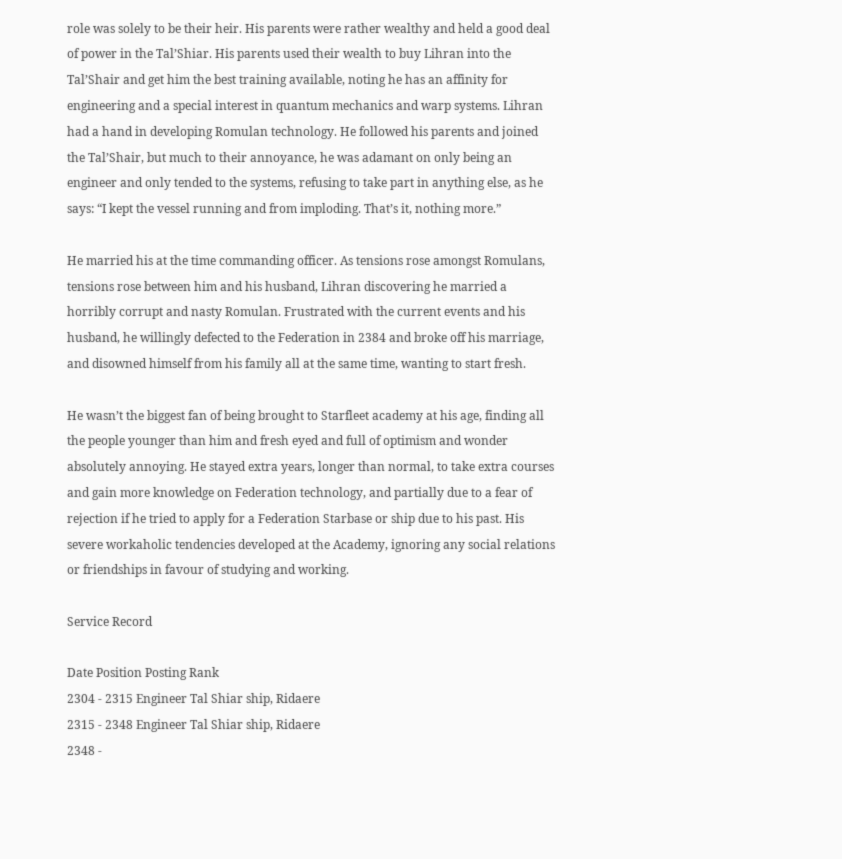role was solely to be their heir. His parents were rather wealthy and held a good deal of power in the Tal’Shiar. His parents used their wealth to buy Lihran into the Tal’Shair and get him the best training available, noting he has an affinity for engineering and a special interest in quantum mechanics and warp systems. Lihran had a hand in developing Romulan technology. He followed his parents and joined the Tal’Shair, but much to their annoyance, he was adamant on only being an engineer and only tended to the systems, refusing to take part in anything else, as he says: “I kept the vessel running and from imploding. That’s it, nothing more.”

He married his at the time commanding officer. As tensions rose amongst Romulans, tensions rose between him and his husband, Lihran discovering he married a horribly corrupt and nasty Romulan. Frustrated with the current events and his husband, he willingly defected to the Federation in 2384 and broke off his marriage, and disowned himself from his family all at the same time, wanting to start fresh.

He wasn’t the biggest fan of being brought to Starfleet academy at his age, finding all the people younger than him and fresh eyed and full of optimism and wonder absolutely annoying. He stayed extra years, longer than normal, to take extra courses and gain more knowledge on Federation technology, and partially due to a fear of rejection if he tried to apply for a Federation Starbase or ship due to his past. His severe workaholic tendencies developed at the Academy, ignoring any social relations or friendships in favour of studying and working.

Service Record

Date Position Posting Rank
2304 - 2315 Engineer Tal Shiar ship, Ridaere
2315 - 2348 Engineer Tal Shiar ship, Ridaere
2348 -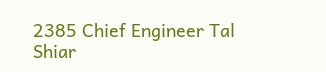2385 Chief Engineer Tal Shiar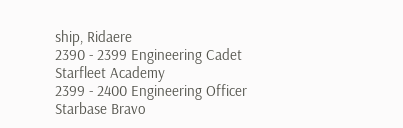ship, Ridaere
2390 - 2399 Engineering Cadet Starfleet Academy
2399 - 2400 Engineering Officer Starbase Bravo